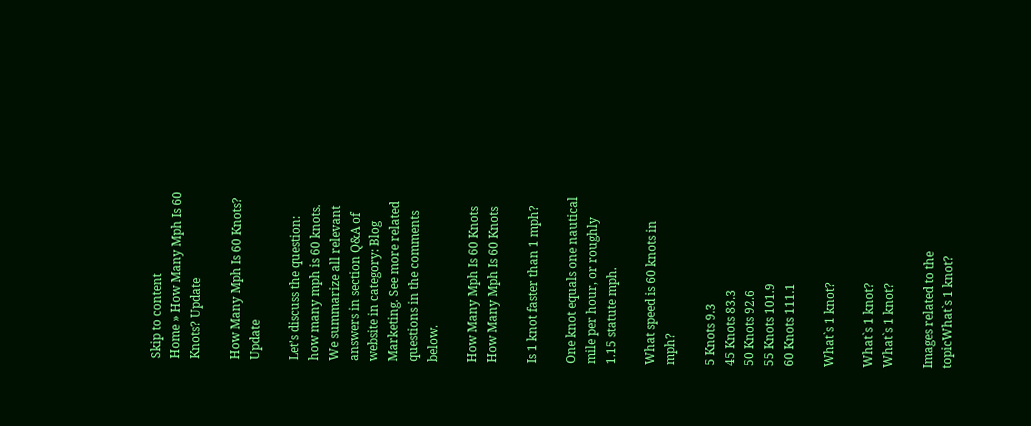Skip to content
Home » How Many Mph Is 60 Knots? Update

How Many Mph Is 60 Knots? Update

Let’s discuss the question: how many mph is 60 knots. We summarize all relevant answers in section Q&A of website in category: Blog Marketing. See more related questions in the comments below.

How Many Mph Is 60 Knots
How Many Mph Is 60 Knots

Is 1 knot faster than 1 mph?

One knot equals one nautical mile per hour, or roughly 1.15 statute mph.

What speed is 60 knots in mph?

5 Knots 9.3
45 Knots 83.3
50 Knots 92.6
55 Knots 101.9
60 Knots 111.1

What`s 1 knot?

What`s 1 knot?
What`s 1 knot?

Images related to the topicWhat`s 1 knot?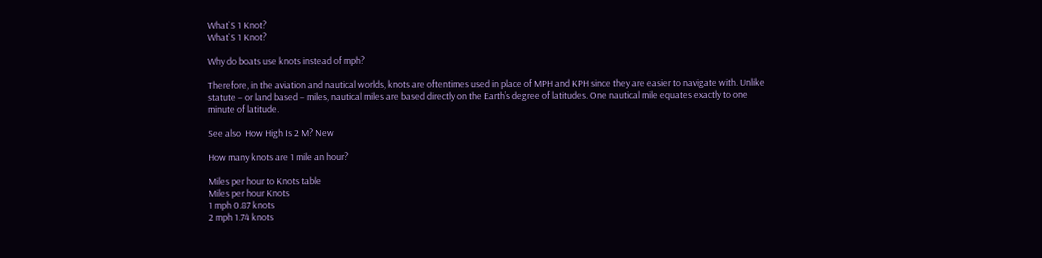What`S 1 Knot?
What`S 1 Knot?

Why do boats use knots instead of mph?

Therefore, in the aviation and nautical worlds, knots are oftentimes used in place of MPH and KPH since they are easier to navigate with. Unlike statute – or land based – miles, nautical miles are based directly on the Earth’s degree of latitudes. One nautical mile equates exactly to one minute of latitude.

See also  How High Is 2 M? New

How many knots are 1 mile an hour?

Miles per hour to Knots table
Miles per hour Knots
1 mph 0.87 knots
2 mph 1.74 knots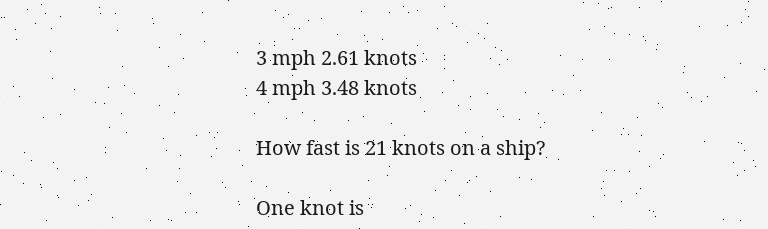3 mph 2.61 knots
4 mph 3.48 knots

How fast is 21 knots on a ship?

One knot is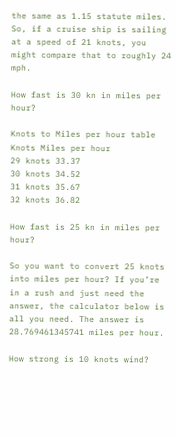the same as 1.15 statute miles. So, if a cruise ship is sailing at a speed of 21 knots, you might compare that to roughly 24 mph.

How fast is 30 kn in miles per hour?

Knots to Miles per hour table
Knots Miles per hour
29 knots 33.37
30 knots 34.52
31 knots 35.67
32 knots 36.82

How fast is 25 kn in miles per hour?

So you want to convert 25 knots into miles per hour? If you’re in a rush and just need the answer, the calculator below is all you need. The answer is 28.769461345741 miles per hour.

How strong is 10 knots wind?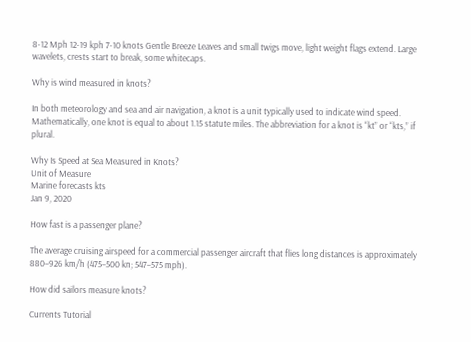8-12 Mph 12-19 kph 7-10 knots Gentle Breeze Leaves and small twigs move, light weight flags extend. Large wavelets, crests start to break, some whitecaps.

Why is wind measured in knots?

In both meteorology and sea and air navigation, a knot is a unit typically used to indicate wind speed. Mathematically, one knot is equal to about 1.15 statute miles. The abbreviation for a knot is “kt” or “kts,” if plural.

Why Is Speed at Sea Measured in Knots?
Unit of Measure
Marine forecasts kts
Jan 9, 2020

How fast is a passenger plane?

The average cruising airspeed for a commercial passenger aircraft that flies long distances is approximately 880–926 km/h (475–500 kn; 547–575 mph).

How did sailors measure knots?

Currents Tutorial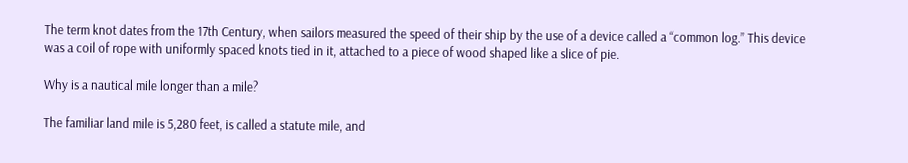The term knot dates from the 17th Century, when sailors measured the speed of their ship by the use of a device called a “common log.” This device was a coil of rope with uniformly spaced knots tied in it, attached to a piece of wood shaped like a slice of pie.

Why is a nautical mile longer than a mile?

The familiar land mile is 5,280 feet, is called a statute mile, and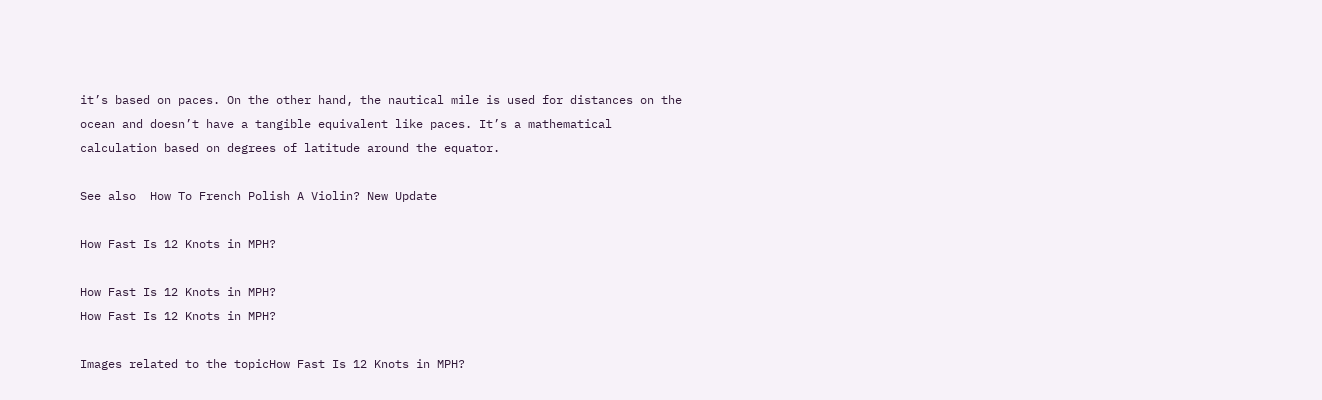it’s based on paces. On the other hand, the nautical mile is used for distances on the ocean and doesn’t have a tangible equivalent like paces. It’s a mathematical calculation based on degrees of latitude around the equator.

See also  How To French Polish A Violin? New Update

How Fast Is 12 Knots in MPH?

How Fast Is 12 Knots in MPH?
How Fast Is 12 Knots in MPH?

Images related to the topicHow Fast Is 12 Knots in MPH?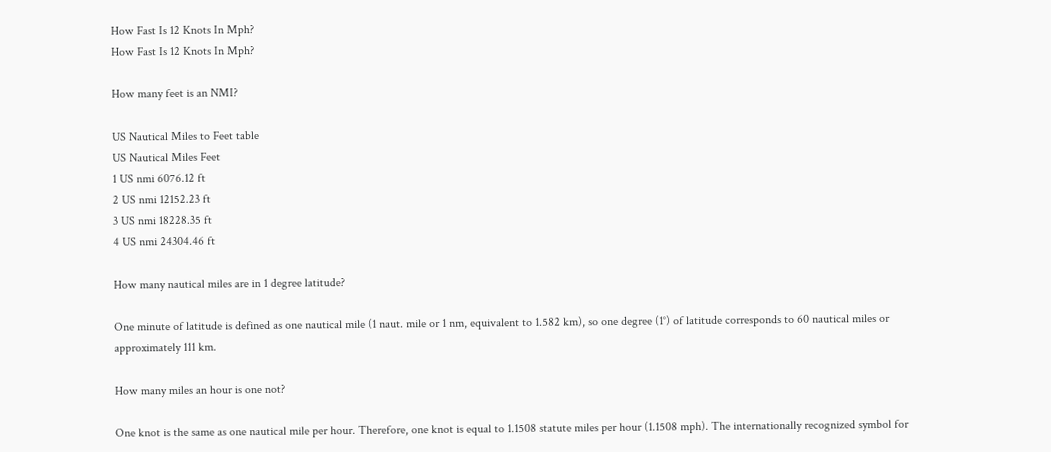How Fast Is 12 Knots In Mph?
How Fast Is 12 Knots In Mph?

How many feet is an NMI?

US Nautical Miles to Feet table
US Nautical Miles Feet
1 US nmi 6076.12 ft
2 US nmi 12152.23 ft
3 US nmi 18228.35 ft
4 US nmi 24304.46 ft

How many nautical miles are in 1 degree latitude?

One minute of latitude is defined as one nautical mile (1 naut. mile or 1 nm, equivalent to 1.582 km), so one degree (1°) of latitude corresponds to 60 nautical miles or approximately 111 km.

How many miles an hour is one not?

One knot is the same as one nautical mile per hour. Therefore, one knot is equal to 1.1508 statute miles per hour (1.1508 mph). The internationally recognized symbol for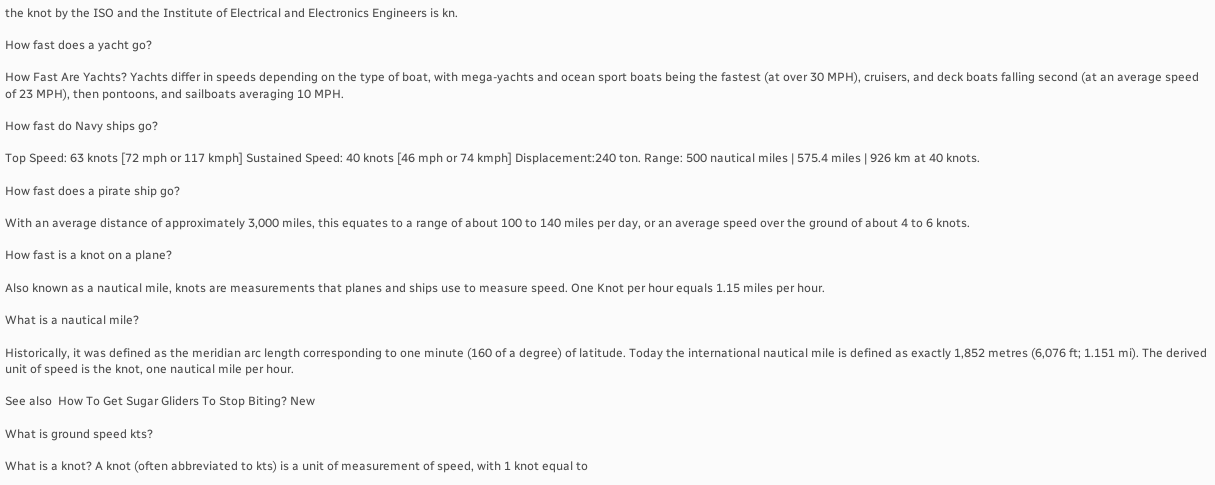the knot by the ISO and the Institute of Electrical and Electronics Engineers is kn.

How fast does a yacht go?

How Fast Are Yachts? Yachts differ in speeds depending on the type of boat, with mega-yachts and ocean sport boats being the fastest (at over 30 MPH), cruisers, and deck boats falling second (at an average speed of 23 MPH), then pontoons, and sailboats averaging 10 MPH.

How fast do Navy ships go?

Top Speed: 63 knots [72 mph or 117 kmph] Sustained Speed: 40 knots [46 mph or 74 kmph] Displacement:240 ton. Range: 500 nautical miles | 575.4 miles | 926 km at 40 knots.

How fast does a pirate ship go?

With an average distance of approximately 3,000 miles, this equates to a range of about 100 to 140 miles per day, or an average speed over the ground of about 4 to 6 knots.

How fast is a knot on a plane?

Also known as a nautical mile, knots are measurements that planes and ships use to measure speed. One Knot per hour equals 1.15 miles per hour.

What is a nautical mile?

Historically, it was defined as the meridian arc length corresponding to one minute (160 of a degree) of latitude. Today the international nautical mile is defined as exactly 1,852 metres (6,076 ft; 1.151 mi). The derived unit of speed is the knot, one nautical mile per hour.

See also  How To Get Sugar Gliders To Stop Biting? New

What is ground speed kts?

What is a knot? A knot (often abbreviated to kts) is a unit of measurement of speed, with 1 knot equal to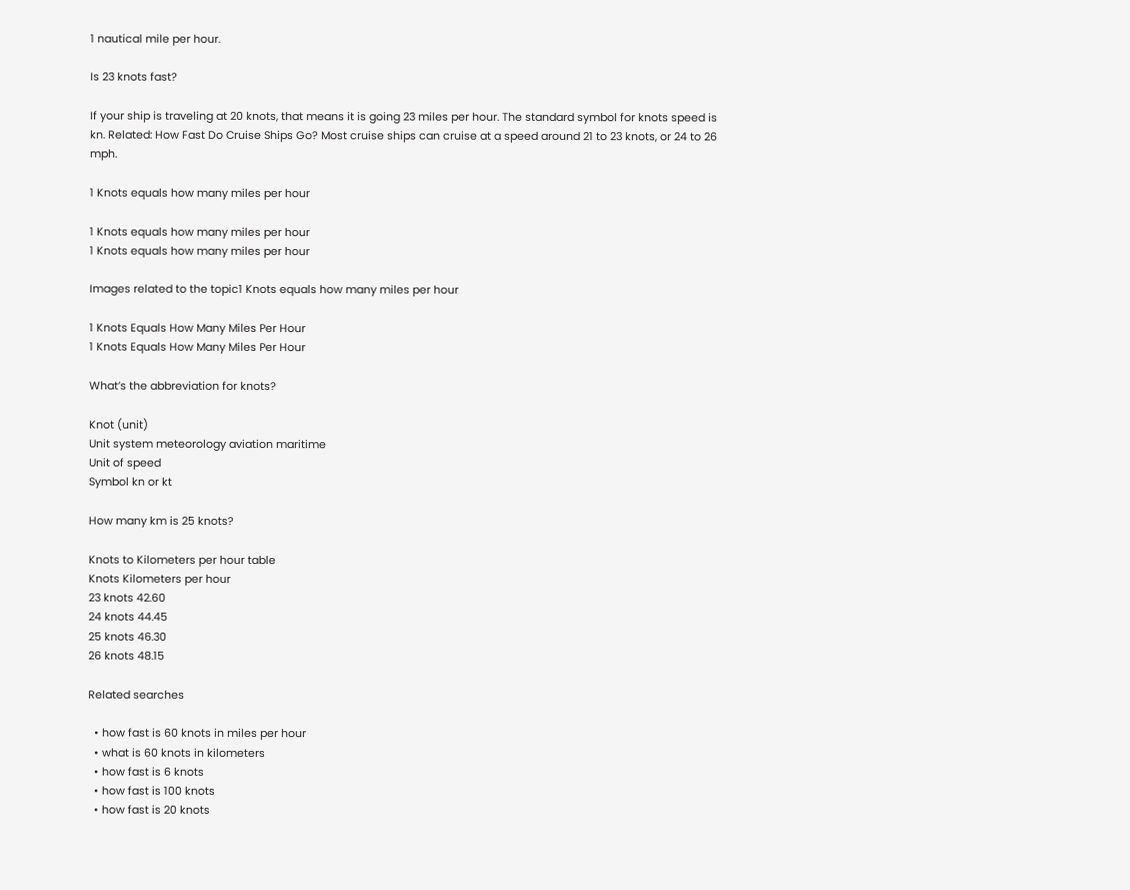1 nautical mile per hour.

Is 23 knots fast?

If your ship is traveling at 20 knots, that means it is going 23 miles per hour. The standard symbol for knots speed is kn. Related: How Fast Do Cruise Ships Go? Most cruise ships can cruise at a speed around 21 to 23 knots, or 24 to 26 mph.

1 Knots equals how many miles per hour

1 Knots equals how many miles per hour
1 Knots equals how many miles per hour

Images related to the topic1 Knots equals how many miles per hour

1 Knots Equals How Many Miles Per Hour
1 Knots Equals How Many Miles Per Hour

What’s the abbreviation for knots?

Knot (unit)
Unit system meteorology aviation maritime
Unit of speed
Symbol kn or kt

How many km is 25 knots?

Knots to Kilometers per hour table
Knots Kilometers per hour
23 knots 42.60
24 knots 44.45
25 knots 46.30
26 knots 48.15

Related searches

  • how fast is 60 knots in miles per hour
  • what is 60 knots in kilometers
  • how fast is 6 knots
  • how fast is 100 knots
  • how fast is 20 knots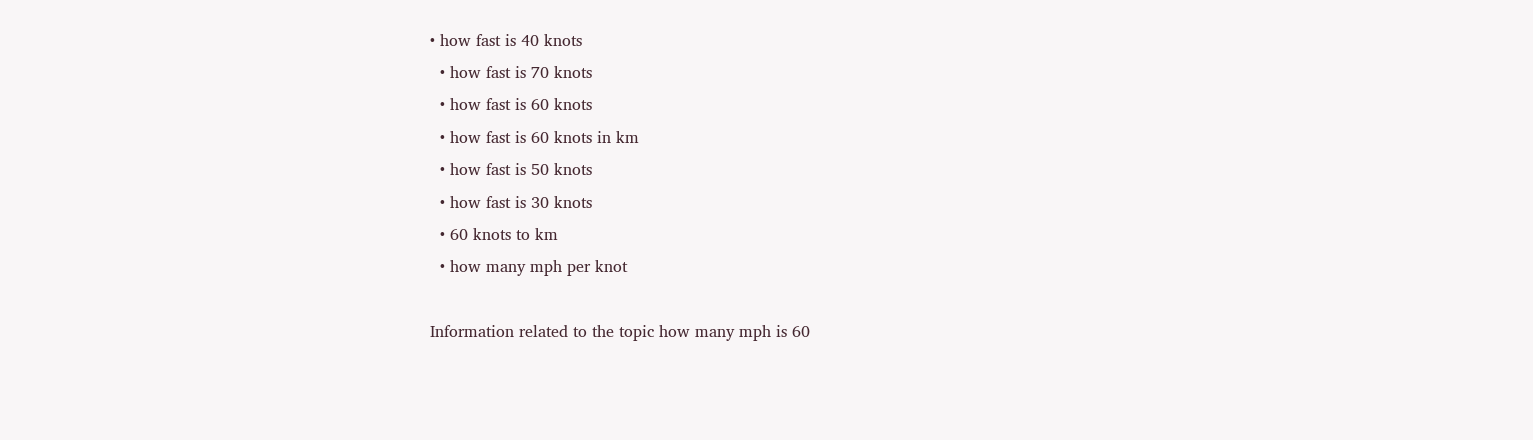• how fast is 40 knots
  • how fast is 70 knots
  • how fast is 60 knots
  • how fast is 60 knots in km
  • how fast is 50 knots
  • how fast is 30 knots
  • 60 knots to km
  • how many mph per knot

Information related to the topic how many mph is 60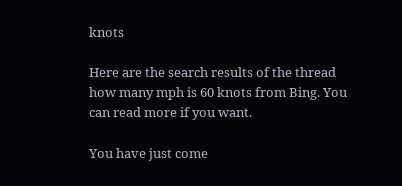knots

Here are the search results of the thread how many mph is 60 knots from Bing. You can read more if you want.

You have just come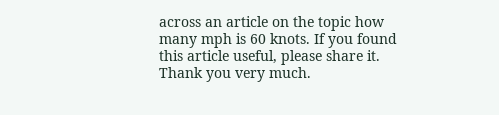across an article on the topic how many mph is 60 knots. If you found this article useful, please share it. Thank you very much.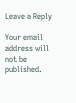Leave a Reply

Your email address will not be published.